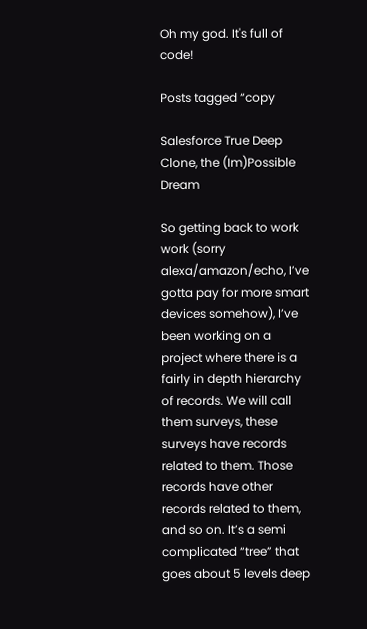Oh my god. It's full of code!

Posts tagged “copy

Salesforce True Deep Clone, the (Im)Possible Dream

So getting back to work work (sorry alexa/amazon/echo, I’ve gotta pay for more smart devices somehow), I’ve been working on a project where there is a fairly in depth hierarchy of records. We will call them surveys, these surveys have records related to them. Those records have other records related to them, and so on. It’s a semi complicated “tree” that goes about 5 levels deep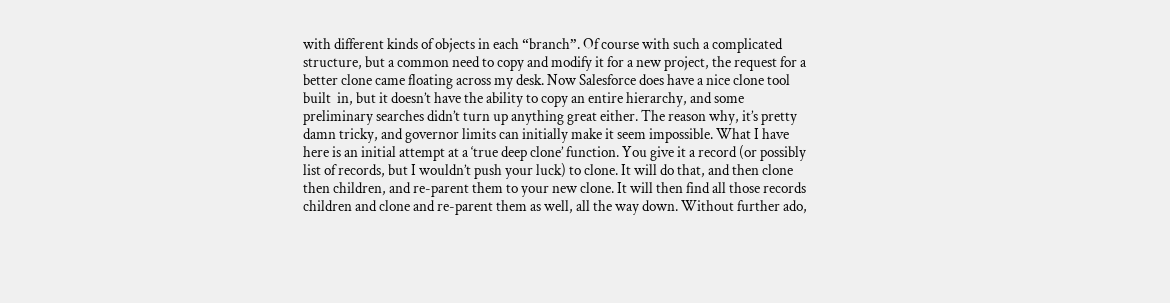with different kinds of objects in each “branch”. Of course with such a complicated structure, but a common need to copy and modify it for a new project, the request for a better clone came floating across my desk. Now Salesforce does have a nice clone tool built  in, but it doesn’t have the ability to copy an entire hierarchy, and some preliminary searches didn’t turn up anything great either. The reason why, it’s pretty damn tricky, and governor limits can initially make it seem impossible. What I have here is an initial attempt at a ‘true deep clone’ function. You give it a record (or possibly list of records, but I wouldn’t push your luck) to clone. It will do that, and then clone then children, and re-parent them to your new clone. It will then find all those records children and clone and re-parent them as well, all the way down. Without further ado,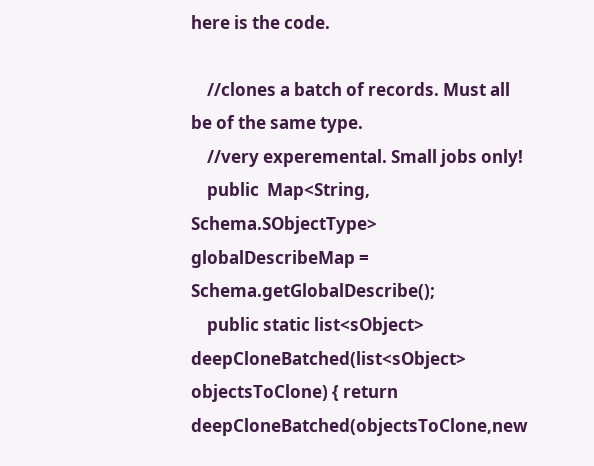here is the code.

    //clones a batch of records. Must all be of the same type.
    //very experemental. Small jobs only!
    public  Map<String, Schema.SObjectType> globalDescribeMap = Schema.getGlobalDescribe();
    public static list<sObject> deepCloneBatched(list<sObject> objectsToClone) { return deepCloneBatched(objectsToClone,new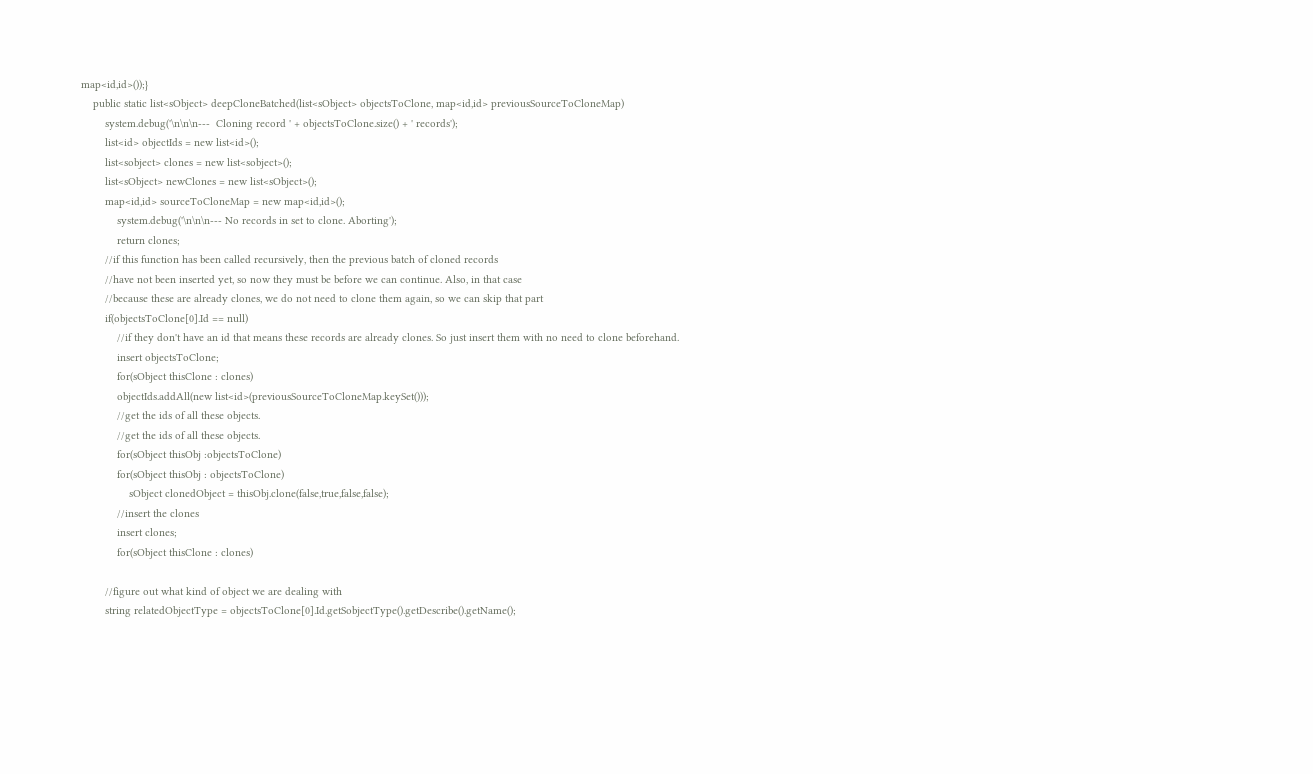map<id,id>());}
    public static list<sObject> deepCloneBatched(list<sObject> objectsToClone, map<id,id> previousSourceToCloneMap)
        system.debug('\n\n\n---  Cloning record ' + objectsToClone.size() + ' records');
        list<id> objectIds = new list<id>();
        list<sobject> clones = new list<sobject>();
        list<sObject> newClones = new list<sObject>();
        map<id,id> sourceToCloneMap = new map<id,id>();
            system.debug('\n\n\n--- No records in set to clone. Aborting');
            return clones;
        //if this function has been called recursively, then the previous batch of cloned records
        //have not been inserted yet, so now they must be before we can continue. Also, in that case
        //because these are already clones, we do not need to clone them again, so we can skip that part
        if(objectsToClone[0].Id == null)
            //if they don't have an id that means these records are already clones. So just insert them with no need to clone beforehand.
            insert objectsToClone;
            for(sObject thisClone : clones)
            objectIds.addAll(new list<id>(previousSourceToCloneMap.keySet()));
            //get the ids of all these objects.
            //get the ids of all these objects.
            for(sObject thisObj :objectsToClone)
            for(sObject thisObj : objectsToClone)
                sObject clonedObject = thisObj.clone(false,true,false,false);
            //insert the clones
            insert clones;
            for(sObject thisClone : clones)

        //figure out what kind of object we are dealing with
        string relatedObjectType = objectsToClone[0].Id.getSobjectType().getDescribe().getName();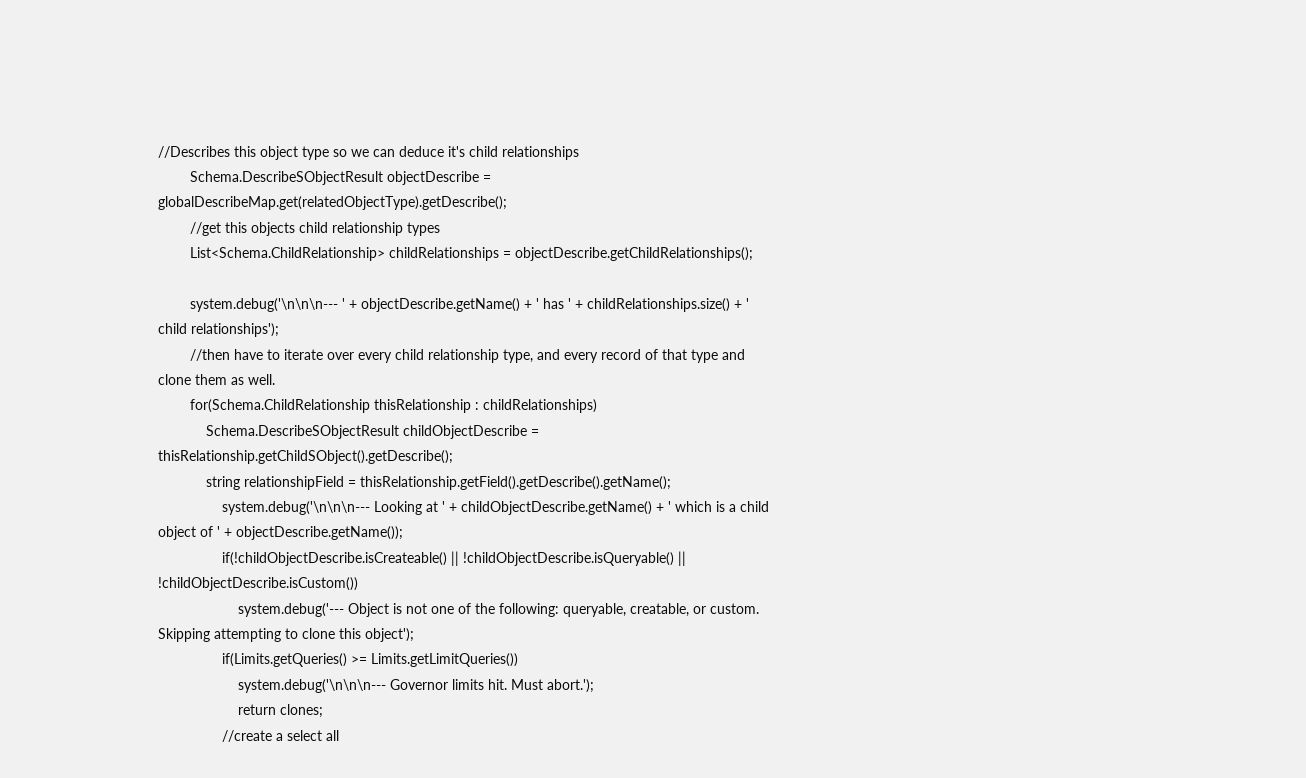//Describes this object type so we can deduce it's child relationships
        Schema.DescribeSObjectResult objectDescribe = globalDescribeMap.get(relatedObjectType).getDescribe();
        //get this objects child relationship types
        List<Schema.ChildRelationship> childRelationships = objectDescribe.getChildRelationships();

        system.debug('\n\n\n--- ' + objectDescribe.getName() + ' has ' + childRelationships.size() + ' child relationships');
        //then have to iterate over every child relationship type, and every record of that type and clone them as well.
        for(Schema.ChildRelationship thisRelationship : childRelationships)
            Schema.DescribeSObjectResult childObjectDescribe = thisRelationship.getChildSObject().getDescribe();
            string relationshipField = thisRelationship.getField().getDescribe().getName();
                system.debug('\n\n\n--- Looking at ' + childObjectDescribe.getName() + ' which is a child object of ' + objectDescribe.getName());
                if(!childObjectDescribe.isCreateable() || !childObjectDescribe.isQueryable() || !childObjectDescribe.isCustom())
                    system.debug('--- Object is not one of the following: queryable, creatable, or custom. Skipping attempting to clone this object');
                if(Limits.getQueries() >= Limits.getLimitQueries())
                    system.debug('\n\n\n--- Governor limits hit. Must abort.');
                    return clones;
                //create a select all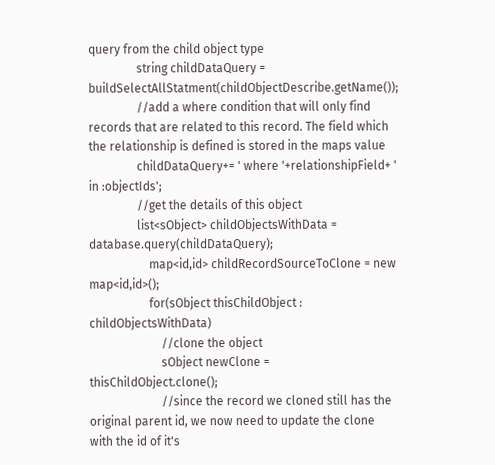query from the child object type
                string childDataQuery = buildSelectAllStatment(childObjectDescribe.getName());
                //add a where condition that will only find records that are related to this record. The field which the relationship is defined is stored in the maps value
                childDataQuery+= ' where '+relationshipField+ ' in :objectIds';
                //get the details of this object
                list<sObject> childObjectsWithData = database.query(childDataQuery);
                    map<id,id> childRecordSourceToClone = new map<id,id>();
                    for(sObject thisChildObject : childObjectsWithData)
                        //clone the object
                        sObject newClone = thisChildObject.clone();
                        //since the record we cloned still has the original parent id, we now need to update the clone with the id of it's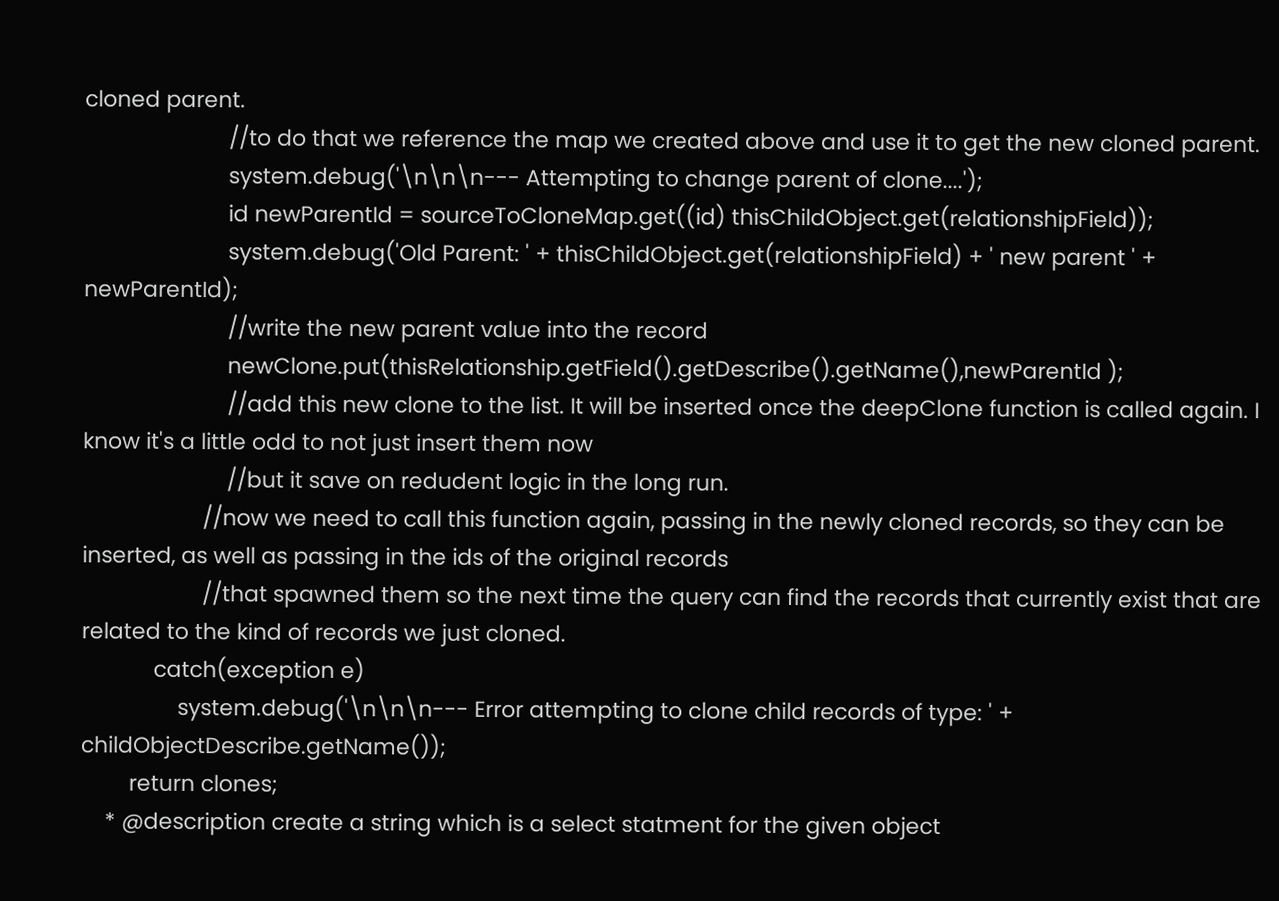cloned parent.
                        //to do that we reference the map we created above and use it to get the new cloned parent.
                        system.debug('\n\n\n--- Attempting to change parent of clone....');
                        id newParentId = sourceToCloneMap.get((id) thisChildObject.get(relationshipField));
                        system.debug('Old Parent: ' + thisChildObject.get(relationshipField) + ' new parent ' + newParentId);
                        //write the new parent value into the record
                        newClone.put(thisRelationship.getField().getDescribe().getName(),newParentId );
                        //add this new clone to the list. It will be inserted once the deepClone function is called again. I know it's a little odd to not just insert them now
                        //but it save on redudent logic in the long run.
                    //now we need to call this function again, passing in the newly cloned records, so they can be inserted, as well as passing in the ids of the original records
                    //that spawned them so the next time the query can find the records that currently exist that are related to the kind of records we just cloned.
            catch(exception e)
                system.debug('\n\n\n--- Error attempting to clone child records of type: ' + childObjectDescribe.getName());
        return clones;
    * @description create a string which is a select statment for the given object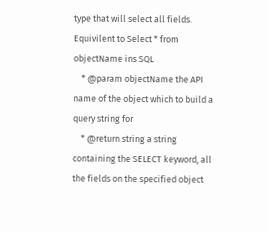type that will select all fields. Equivilent to Select * from objectName ins SQL
    * @param objectName the API name of the object which to build a query string for
    * @return string a string containing the SELECT keyword, all the fields on the specified object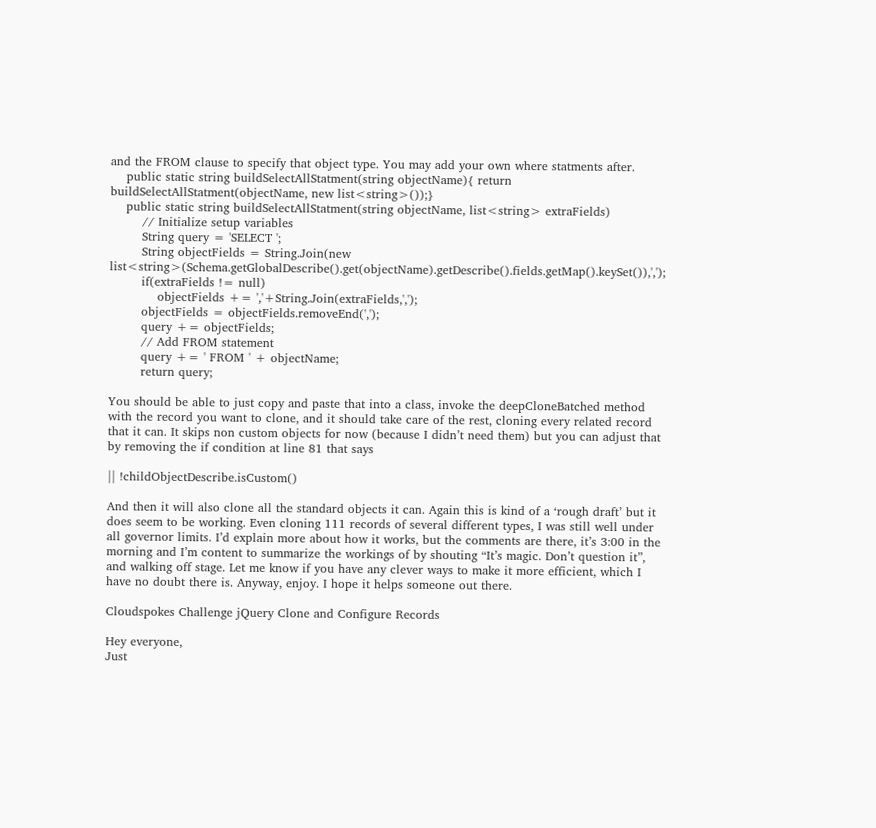and the FROM clause to specify that object type. You may add your own where statments after.
    public static string buildSelectAllStatment(string objectName){ return buildSelectAllStatment(objectName, new list<string>());}
    public static string buildSelectAllStatment(string objectName, list<string> extraFields)
        // Initialize setup variables
        String query = 'SELECT ';
        String objectFields = String.Join(new list<string>(Schema.getGlobalDescribe().get(objectName).getDescribe().fields.getMap().keySet()),',');
        if(extraFields != null)
            objectFields += ','+String.Join(extraFields,',');
        objectFields = objectFields.removeEnd(',');
        query += objectFields;
        // Add FROM statement
        query += ' FROM ' + objectName;
        return query;

You should be able to just copy and paste that into a class, invoke the deepCloneBatched method with the record you want to clone, and it should take care of the rest, cloning every related record that it can. It skips non custom objects for now (because I didn’t need them) but you can adjust that by removing the if condition at line 81 that says

|| !childObjectDescribe.isCustom()

And then it will also clone all the standard objects it can. Again this is kind of a ‘rough draft’ but it does seem to be working. Even cloning 111 records of several different types, I was still well under all governor limits. I’d explain more about how it works, but the comments are there, it’s 3:00 in the morning and I’m content to summarize the workings of by shouting “It’s magic. Don’t question it”, and walking off stage. Let me know if you have any clever ways to make it more efficient, which I have no doubt there is. Anyway, enjoy. I hope it helps someone out there.

Cloudspokes Challenge jQuery Clone and Configure Records

Hey everyone,
Just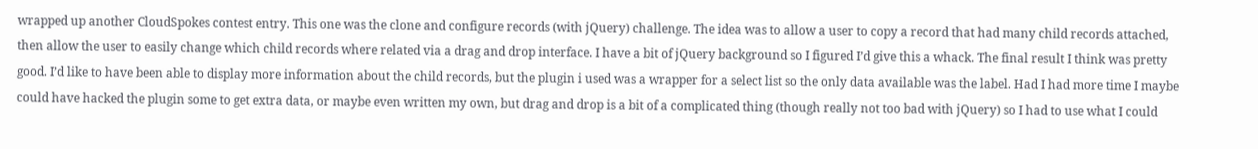wrapped up another CloudSpokes contest entry. This one was the clone and configure records (with jQuery) challenge. The idea was to allow a user to copy a record that had many child records attached, then allow the user to easily change which child records where related via a drag and drop interface. I have a bit of jQuery background so I figured I’d give this a whack. The final result I think was pretty good. I’d like to have been able to display more information about the child records, but the plugin i used was a wrapper for a select list so the only data available was the label. Had I had more time I maybe could have hacked the plugin some to get extra data, or maybe even written my own, but drag and drop is a bit of a complicated thing (though really not too bad with jQuery) so I had to use what I could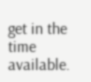get in the time available.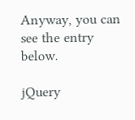Anyway, you can see the entry below.

jQuery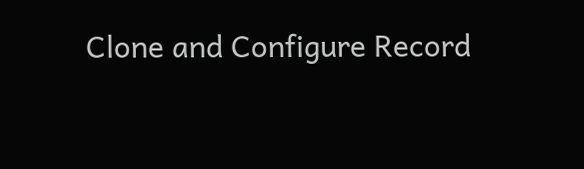Clone and Configure Record